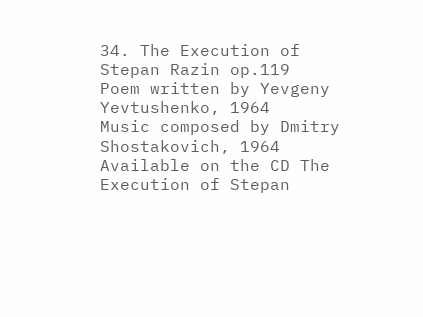34. The Execution of Stepan Razin op.119
Poem written by Yevgeny Yevtushenko, 1964
Music composed by Dmitry Shostakovich, 1964
Available on the CD The Execution of Stepan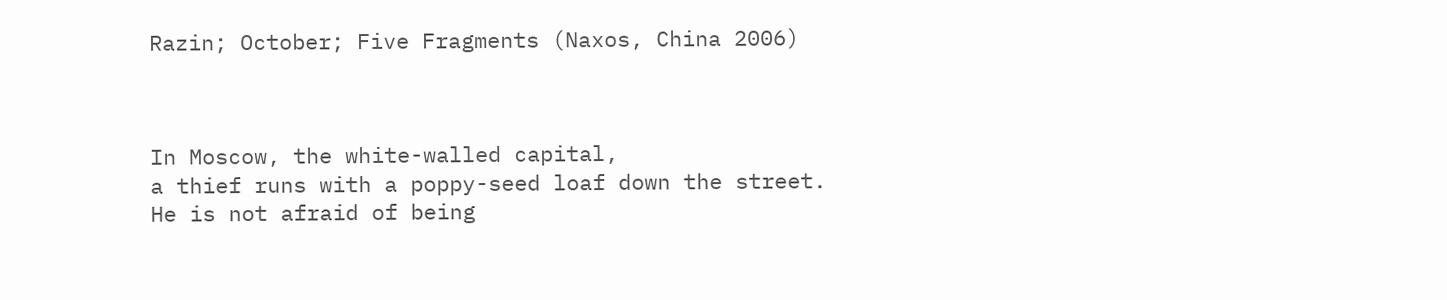Razin; October; Five Fragments (Naxos, China 2006)



In Moscow, the white-walled capital,
a thief runs with a poppy-seed loaf down the street.
He is not afraid of being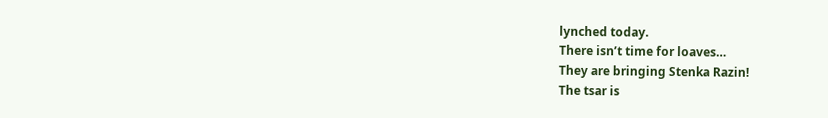lynched today.
There isn’t time for loaves…
They are bringing Stenka Razin!
The tsar is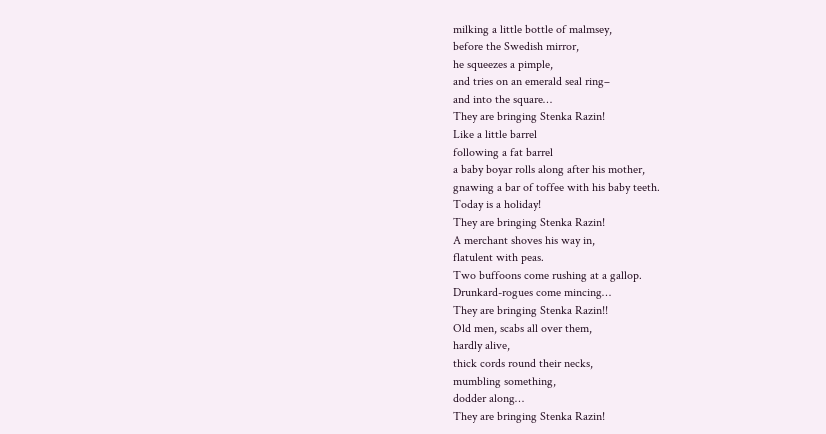milking a little bottle of malmsey,
before the Swedish mirror,
he squeezes a pimple,
and tries on an emerald seal ring–
and into the square…
They are bringing Stenka Razin!
Like a little barrel
following a fat barrel
a baby boyar rolls along after his mother,
gnawing a bar of toffee with his baby teeth.
Today is a holiday!
They are bringing Stenka Razin!
A merchant shoves his way in,
flatulent with peas.
Two buffoons come rushing at a gallop.
Drunkard-rogues come mincing…
They are bringing Stenka Razin!!
Old men, scabs all over them,
hardly alive,
thick cords round their necks,
mumbling something,
dodder along…
They are bringing Stenka Razin!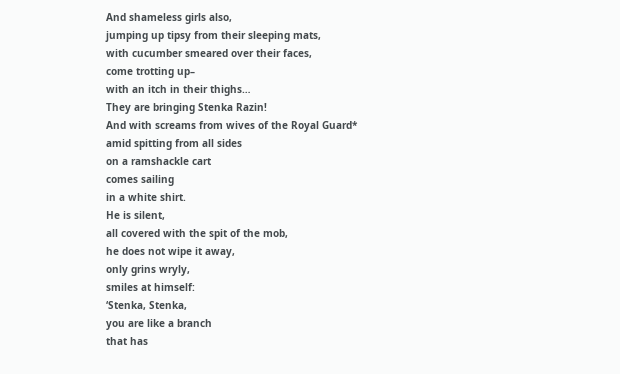And shameless girls also,
jumping up tipsy from their sleeping mats,
with cucumber smeared over their faces,
come trotting up–
with an itch in their thighs…
They are bringing Stenka Razin!
And with screams from wives of the Royal Guard*
amid spitting from all sides
on a ramshackle cart
comes sailing
in a white shirt.
He is silent,
all covered with the spit of the mob,
he does not wipe it away,
only grins wryly,
smiles at himself:
‘Stenka, Stenka,
you are like a branch
that has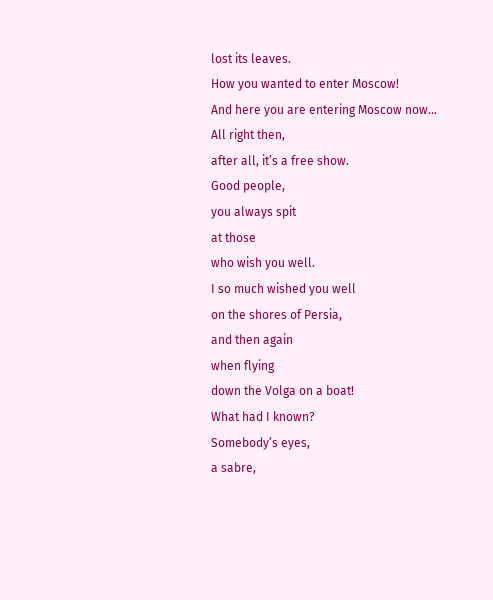lost its leaves.
How you wanted to enter Moscow!
And here you are entering Moscow now…
All right then,
after all, it’s a free show.
Good people,
you always spit
at those
who wish you well.
I so much wished you well
on the shores of Persia,
and then again
when flying
down the Volga on a boat!
What had I known?
Somebody’s eyes,
a sabre,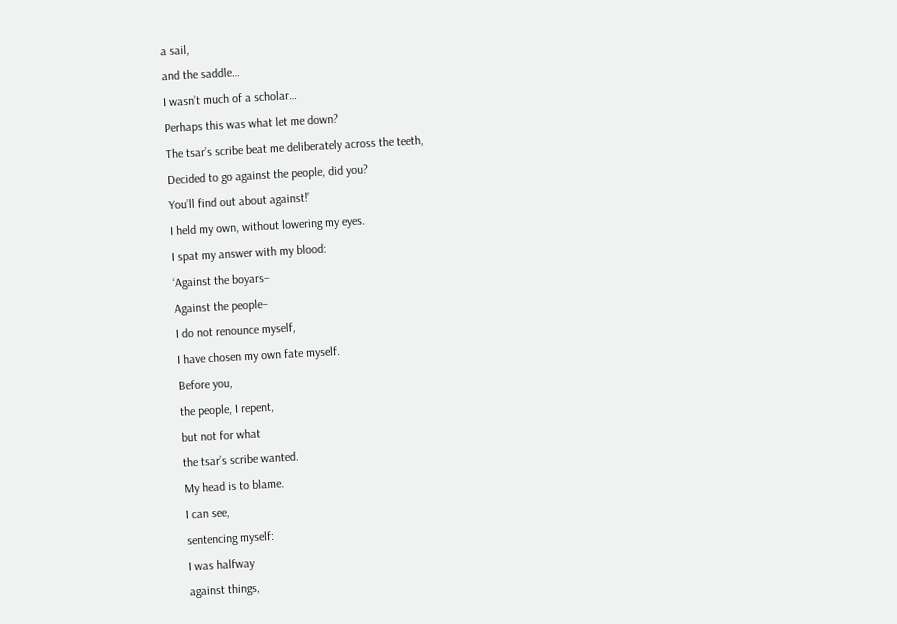a sail,
and the saddle…
I wasn’t much of a scholar…
Perhaps this was what let me down?
The tsar’s scribe beat me deliberately across the teeth,
Decided to go against the people, did you?
You’ll find out about against!’
I held my own, without lowering my eyes.
I spat my answer with my blood:
‘Against the boyars–
Against the people–
I do not renounce myself,
I have chosen my own fate myself.
Before you,
the people, I repent,
but not for what
the tsar’s scribe wanted.
My head is to blame.
I can see,
sentencing myself:
I was halfway
against things,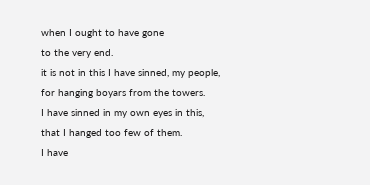when I ought to have gone
to the very end.
it is not in this I have sinned, my people,
for hanging boyars from the towers.
I have sinned in my own eyes in this,
that I hanged too few of them.
I have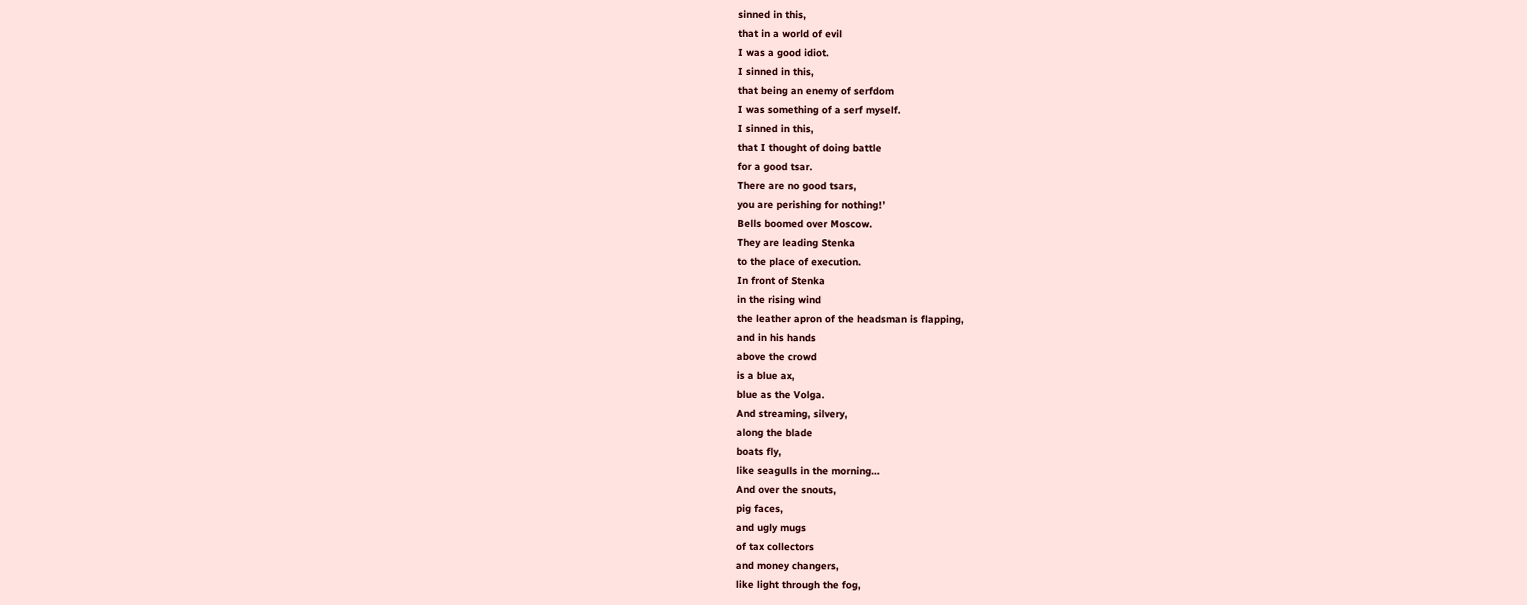sinned in this,
that in a world of evil
I was a good idiot.
I sinned in this,
that being an enemy of serfdom
I was something of a serf myself.
I sinned in this,
that I thought of doing battle
for a good tsar.
There are no good tsars,
you are perishing for nothing!’
Bells boomed over Moscow.
They are leading Stenka
to the place of execution.
In front of Stenka
in the rising wind
the leather apron of the headsman is flapping,
and in his hands
above the crowd
is a blue ax,
blue as the Volga.
And streaming, silvery,
along the blade
boats fly,
like seagulls in the morning…
And over the snouts,
pig faces,
and ugly mugs
of tax collectors
and money changers,
like light through the fog,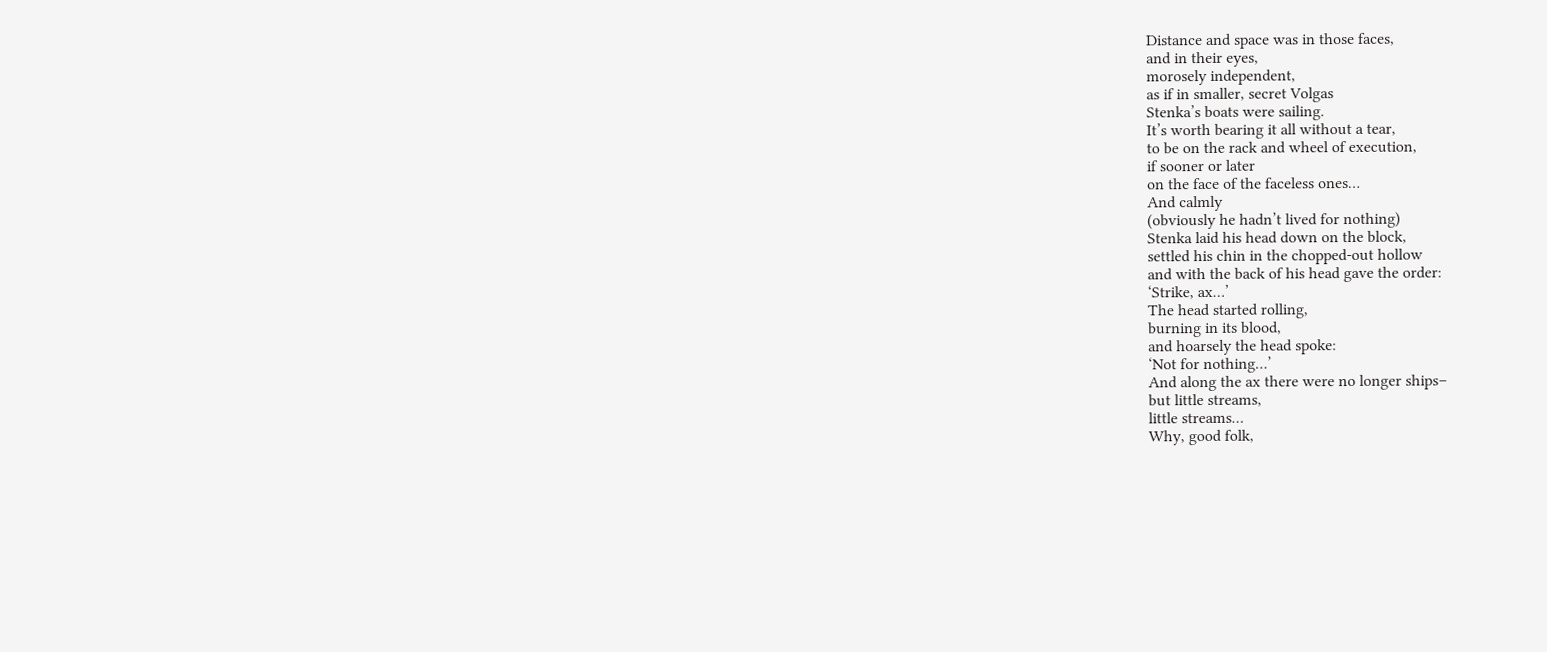Distance and space was in those faces,
and in their eyes,
morosely independent,
as if in smaller, secret Volgas
Stenka’s boats were sailing.
It’s worth bearing it all without a tear,
to be on the rack and wheel of execution,
if sooner or later
on the face of the faceless ones…
And calmly
(obviously he hadn’t lived for nothing)
Stenka laid his head down on the block,
settled his chin in the chopped-out hollow
and with the back of his head gave the order:
‘Strike, ax…’
The head started rolling,
burning in its blood,
and hoarsely the head spoke:
‘Not for nothing…’
And along the ax there were no longer ships–
but little streams,
little streams…
Why, good folk,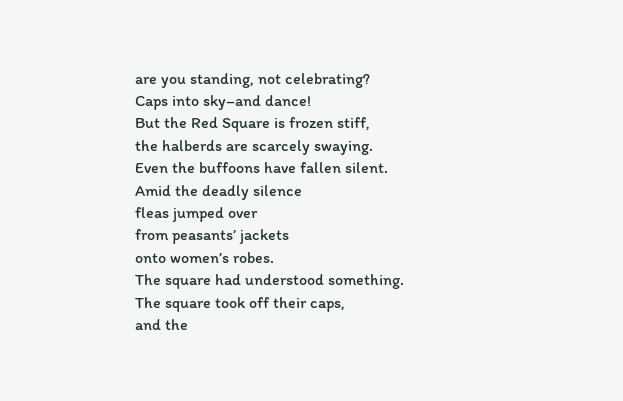are you standing, not celebrating?
Caps into sky–and dance!
But the Red Square is frozen stiff,
the halberds are scarcely swaying.
Even the buffoons have fallen silent.
Amid the deadly silence
fleas jumped over
from peasants’ jackets
onto women’s robes.
The square had understood something.
The square took off their caps,
and the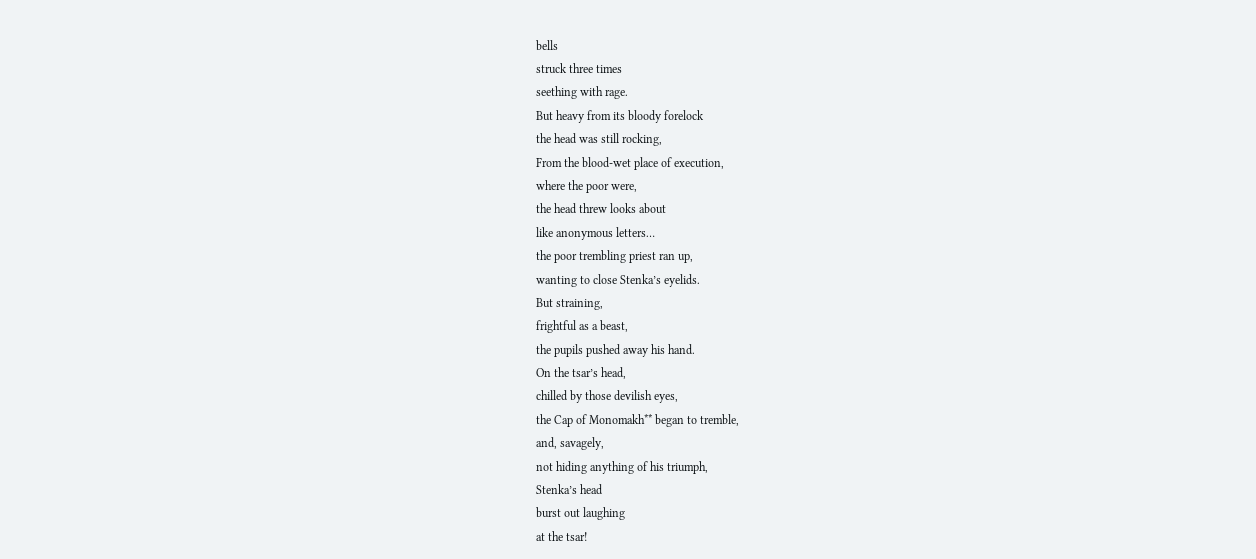bells
struck three times
seething with rage.
But heavy from its bloody forelock
the head was still rocking,
From the blood-wet place of execution,
where the poor were,
the head threw looks about
like anonymous letters…
the poor trembling priest ran up,
wanting to close Stenka’s eyelids.
But straining,
frightful as a beast,
the pupils pushed away his hand.
On the tsar’s head,
chilled by those devilish eyes,
the Cap of Monomakh** began to tremble,
and, savagely,
not hiding anything of his triumph,
Stenka’s head
burst out laughing
at the tsar!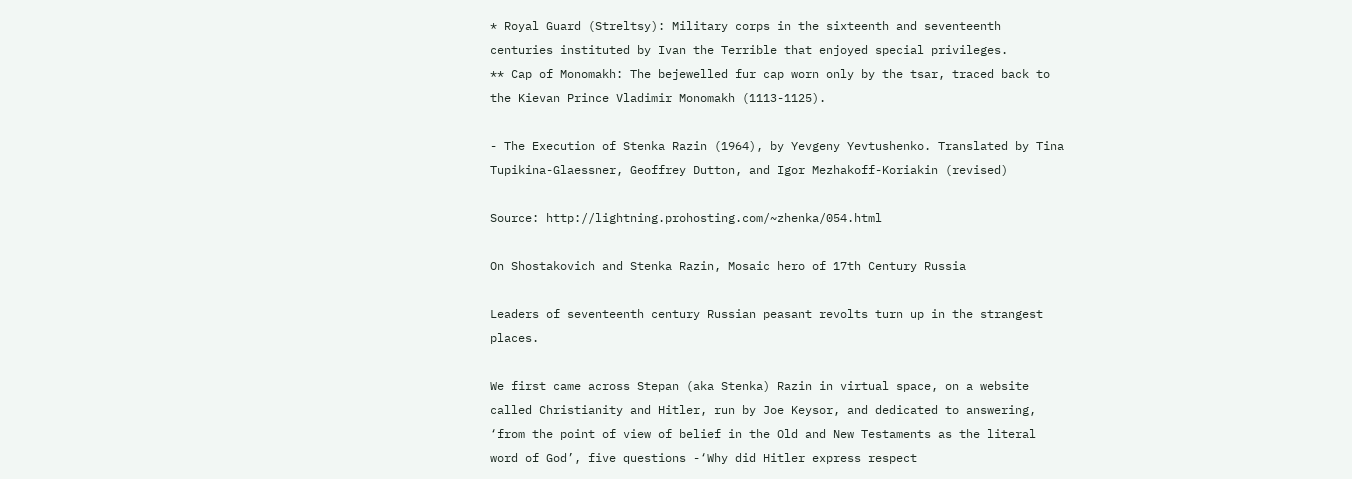* Royal Guard (Streltsy): Military corps in the sixteenth and seventeenth centuries instituted by Ivan the Terrible that enjoyed special privileges.
** Cap of Monomakh: The bejewelled fur cap worn only by the tsar, traced back to the Kievan Prince Vladimir Monomakh (1113-1125).

- The Execution of Stenka Razin (1964), by Yevgeny Yevtushenko. Translated by Tina Tupikina-Glaessner, Geoffrey Dutton, and Igor Mezhakoff-Koriakin (revised)

Source: http://lightning.prohosting.com/~zhenka/054.html

On Shostakovich and Stenka Razin, Mosaic hero of 17th Century Russia

Leaders of seventeenth century Russian peasant revolts turn up in the strangest places.

We first came across Stepan (aka Stenka) Razin in virtual space, on a website called Christianity and Hitler, run by Joe Keysor, and dedicated to answering, ‘from the point of view of belief in the Old and New Testaments as the literal word of God’, five questions -‘Why did Hitler express respect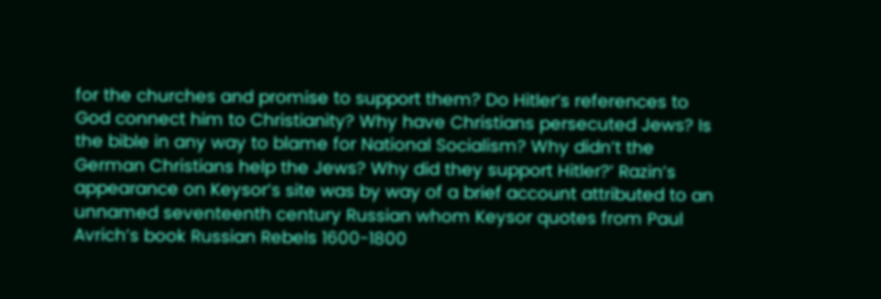for the churches and promise to support them? Do Hitler’s references to God connect him to Christianity? Why have Christians persecuted Jews? Is the bible in any way to blame for National Socialism? Why didn’t the German Christians help the Jews? Why did they support Hitler?’ Razin’s appearance on Keysor’s site was by way of a brief account attributed to an unnamed seventeenth century Russian whom Keysor quotes from Paul Avrich’s book Russian Rebels 1600-1800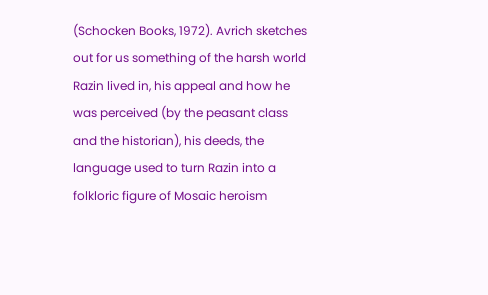(Schocken Books, 1972). Avrich sketches out for us something of the harsh world Razin lived in, his appeal and how he was perceived (by the peasant class and the historian), his deeds, the language used to turn Razin into a folkloric figure of Mosaic heroism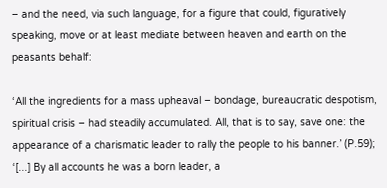– and the need, via such language, for a figure that could, figuratively speaking, move or at least mediate between heaven and earth on the peasants behalf:

‘All the ingredients for a mass upheaval – bondage, bureaucratic despotism, spiritual crisis – had steadily accumulated. All, that is to say, save one: the appearance of a charismatic leader to rally the people to his banner.’ (P.59); ‘[...] By all accounts he was a born leader, a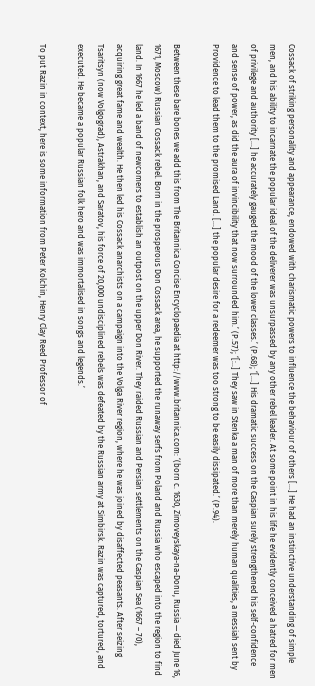Cossack of striking personality and appearance, endowed with charismatic powers to influence the behaviour of others [...] He had an instinctive understanding of simple men, and his ability to incarnate the popular ideal of the deliverer was unsurpassed by any other rebel leader. At some point in his life he evidently conceived a hatred for men of privilege and authority [...] he accurately gauged the mood of the lower classes.’ (P.68); ‘[...] His dramatic success on the Caspian surely strengthened his self-confidence and sense of power, as did the aura of invincibility that now surrounded him.’ (P.57); ‘[:..] They saw in Stenka a man of more than merely human qualities, a messiah sent by Providence to lead them to the promised Land. [...] the popular desire for a redeemer was too strong to be easily dissipated.’ (P.94).

Between these bare bones we add this from The Britannica Concise Encyclopaedia at http://www.britannica.com: ‘(born c. 1630, Zimoveyskaya-na-Donu, Russia — died June 16, 1671, Moscow) Russian Cossack rebel. Born in the prosperous Don Cossack area, he supported the runaway serfs from Poland and Russia who escaped into the region to find land. In 1667 he led a band of newcomers to establish an outpost on the upper Don River. They raided Russian and Persian settlements on the Caspian Sea (1667 – 70), acquiring great fame and wealth. He then led his Cossack anarchists on a campaign into the Volga River region, where he was joined by disaffected peasants. After seizing Tsaritsyn (now Volgograd), Astrakhan, and Saratov, his force of 20,000 undisciplined rebels was defeated by the Russian army at Simbirsk. Razin was captured, tortured, and executed. He became a popular Russian folk hero and was immortalised in songs and legends.’

To put Razin in context, here is some information from Peter Kolchin, Henry Clay Reed Professor of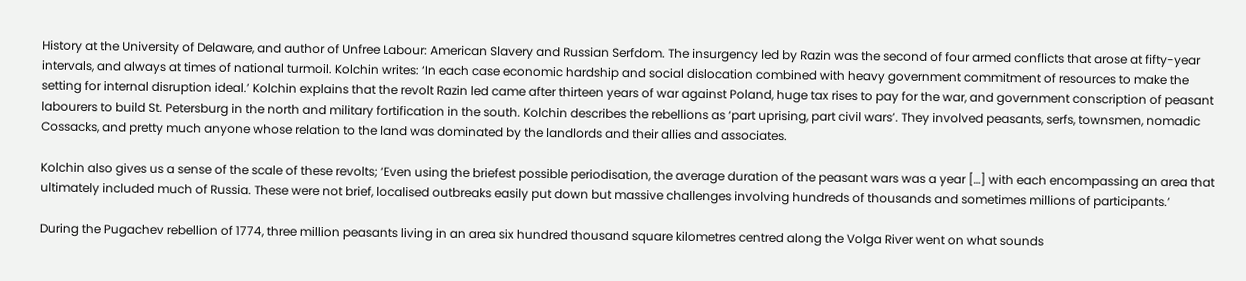History at the University of Delaware, and author of Unfree Labour: American Slavery and Russian Serfdom. The insurgency led by Razin was the second of four armed conflicts that arose at fifty-year intervals, and always at times of national turmoil. Kolchin writes: ‘In each case economic hardship and social dislocation combined with heavy government commitment of resources to make the setting for internal disruption ideal.’ Kolchin explains that the revolt Razin led came after thirteen years of war against Poland, huge tax rises to pay for the war, and government conscription of peasant labourers to build St. Petersburg in the north and military fortification in the south. Kolchin describes the rebellions as ‘part uprising, part civil wars’. They involved peasants, serfs, townsmen, nomadic Cossacks, and pretty much anyone whose relation to the land was dominated by the landlords and their allies and associates.

Kolchin also gives us a sense of the scale of these revolts; ‘Even using the briefest possible periodisation, the average duration of the peasant wars was a year […] with each encompassing an area that ultimately included much of Russia. These were not brief, localised outbreaks easily put down but massive challenges involving hundreds of thousands and sometimes millions of participants.’

During the Pugachev rebellion of 1774, three million peasants living in an area six hundred thousand square kilometres centred along the Volga River went on what sounds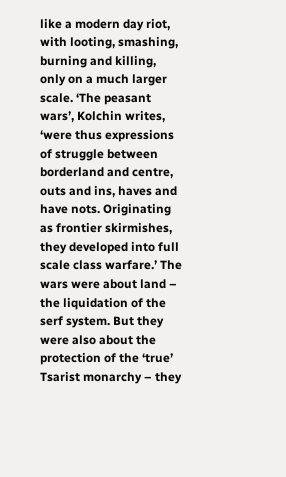like a modern day riot, with looting, smashing, burning and killing, only on a much larger scale. ‘The peasant wars’, Kolchin writes, ‘were thus expressions of struggle between borderland and centre, outs and ins, haves and have nots. Originating as frontier skirmishes, they developed into full scale class warfare.’ The wars were about land – the liquidation of the serf system. But they were also about the protection of the ‘true’ Tsarist monarchy – they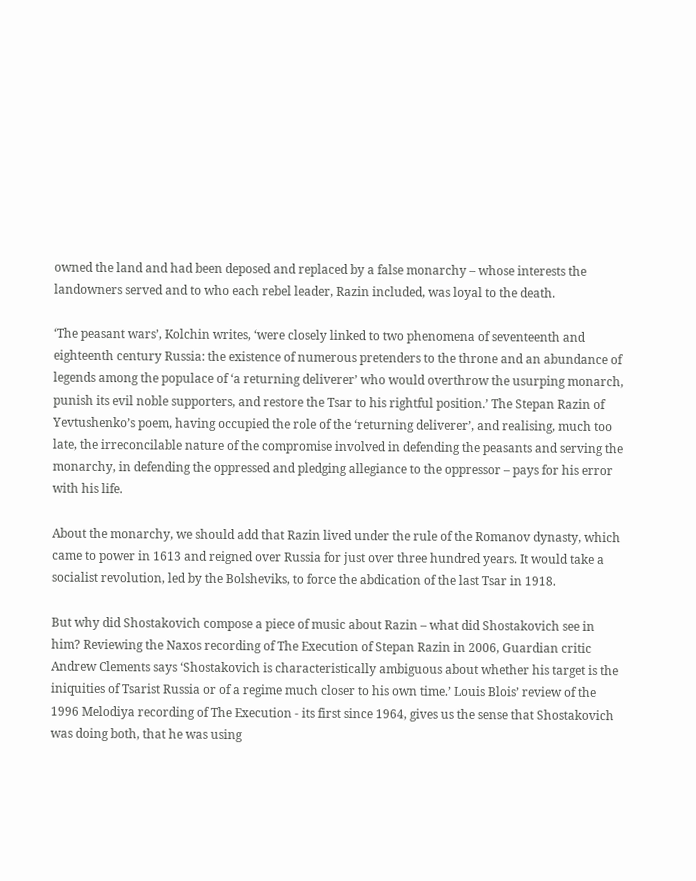owned the land and had been deposed and replaced by a false monarchy – whose interests the landowners served and to who each rebel leader, Razin included, was loyal to the death.

‘The peasant wars’, Kolchin writes, ‘were closely linked to two phenomena of seventeenth and eighteenth century Russia: the existence of numerous pretenders to the throne and an abundance of legends among the populace of ‘a returning deliverer’ who would overthrow the usurping monarch, punish its evil noble supporters, and restore the Tsar to his rightful position.’ The Stepan Razin of Yevtushenko’s poem, having occupied the role of the ‘returning deliverer’, and realising, much too late, the irreconcilable nature of the compromise involved in defending the peasants and serving the monarchy, in defending the oppressed and pledging allegiance to the oppressor – pays for his error with his life.

About the monarchy, we should add that Razin lived under the rule of the Romanov dynasty, which came to power in 1613 and reigned over Russia for just over three hundred years. It would take a socialist revolution, led by the Bolsheviks, to force the abdication of the last Tsar in 1918.

But why did Shostakovich compose a piece of music about Razin – what did Shostakovich see in him? Reviewing the Naxos recording of The Execution of Stepan Razin in 2006, Guardian critic Andrew Clements says ‘Shostakovich is characteristically ambiguous about whether his target is the iniquities of Tsarist Russia or of a regime much closer to his own time.’ Louis Blois’ review of the 1996 Melodiya recording of The Execution - its first since 1964, gives us the sense that Shostakovich was doing both, that he was using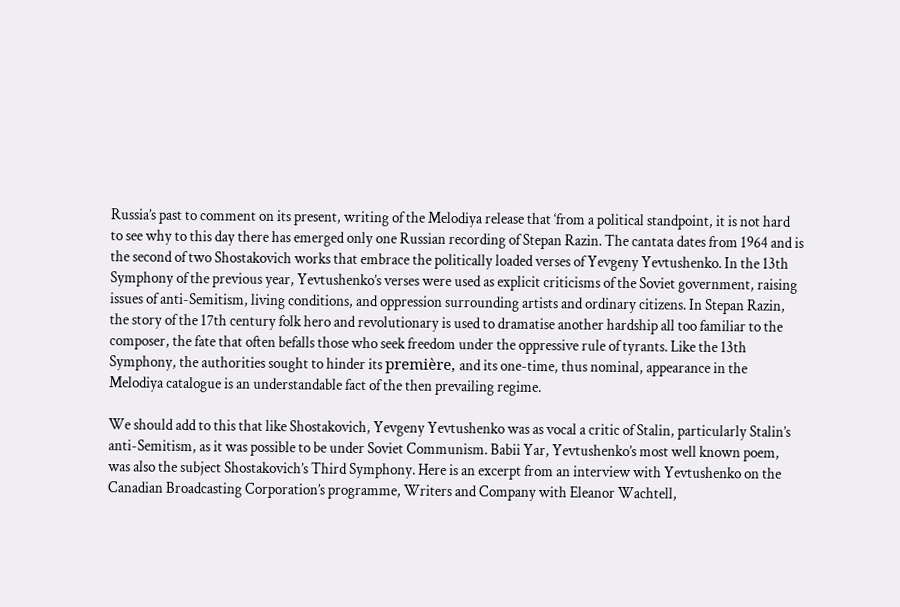Russia’s past to comment on its present, writing of the Melodiya release that ‘from a political standpoint, it is not hard to see why to this day there has emerged only one Russian recording of Stepan Razin. The cantata dates from 1964 and is the second of two Shostakovich works that embrace the politically loaded verses of Yevgeny Yevtushenko. In the 13th Symphony of the previous year, Yevtushenko’s verses were used as explicit criticisms of the Soviet government, raising issues of anti-Semitism, living conditions, and oppression surrounding artists and ordinary citizens. In Stepan Razin, the story of the 17th century folk hero and revolutionary is used to dramatise another hardship all too familiar to the composer, the fate that often befalls those who seek freedom under the oppressive rule of tyrants. Like the 13th Symphony, the authorities sought to hinder its première, and its one-time, thus nominal, appearance in the Melodiya catalogue is an understandable fact of the then prevailing regime.

We should add to this that like Shostakovich, Yevgeny Yevtushenko was as vocal a critic of Stalin, particularly Stalin’s anti-Semitism, as it was possible to be under Soviet Communism. Babii Yar, Yevtushenko’s most well known poem, was also the subject Shostakovich’s Third Symphony. Here is an excerpt from an interview with Yevtushenko on the Canadian Broadcasting Corporation’s programme, Writers and Company with Eleanor Wachtell,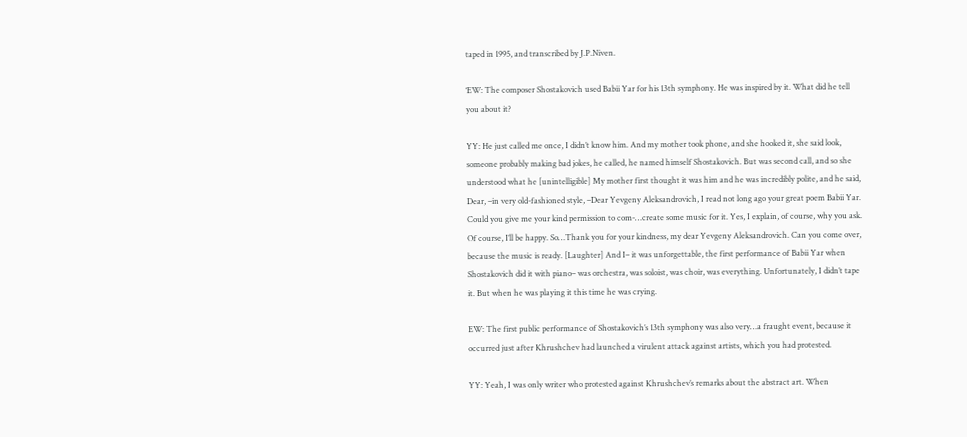taped in 1995, and transcribed by J.P.Niven.

‘EW: The composer Shostakovich used Babii Yar for his 13th symphony. He was inspired by it. What did he tell you about it?

YY: He just called me once, I didn’t know him. And my mother took phone, and she hooked it, she said look, someone probably making bad jokes, he called, he named himself Shostakovich. But was second call, and so she understood what he [unintelligible] My mother first thought it was him and he was incredibly polite, and he said, Dear, –in very old-fashioned style, –Dear Yevgeny Aleksandrovich, I read not long ago your great poem Babii Yar. Could you give me your kind permission to com-…create some music for it. Yes, I explain, of course, why you ask. Of course, I’ll be happy. So…Thank you for your kindness, my dear Yevgeny Aleksandrovich. Can you come over, because the music is ready. [Laughter] And I– it was unforgettable, the first performance of Babii Yar when Shostakovich did it with piano– was orchestra, was soloist, was choir, was everything. Unfortunately, I didn’t tape it. But when he was playing it this time he was crying.

EW: The first public performance of Shostakovich’s 13th symphony was also very…a fraught event, because it occurred just after Khrushchev had launched a virulent attack against artists, which you had protested.

YY: Yeah, I was only writer who protested against Khrushchev’s remarks about the abstract art. When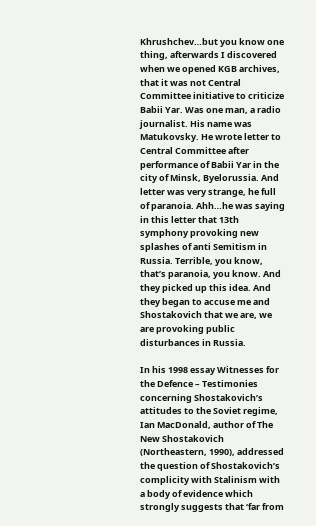Khrushchev…but you know one thing, afterwards I discovered when we opened KGB archives, that it was not Central Committee initiative to criticize Babii Yar. Was one man, a radio journalist. His name was Matukovsky. He wrote letter to Central Committee after performance of Babii Yar in the city of Minsk, Byelorussia. And letter was very strange, he full of paranoia. Ahh…he was saying in this letter that 13th symphony provoking new splashes of anti Semitism in Russia. Terrible, you know, that’s paranoia, you know. And they picked up this idea. And they began to accuse me and Shostakovich that we are, we are provoking public disturbances in Russia.

In his 1998 essay Witnesses for the Defence – Testimonies concerning Shostakovich’s attitudes to the Soviet regime, Ian MacDonald, author of The New Shostakovich (Northeastern, 1990), addressed the question of Shostakovich’s complicity with Stalinism with a body of evidence which strongly suggests that ‘far from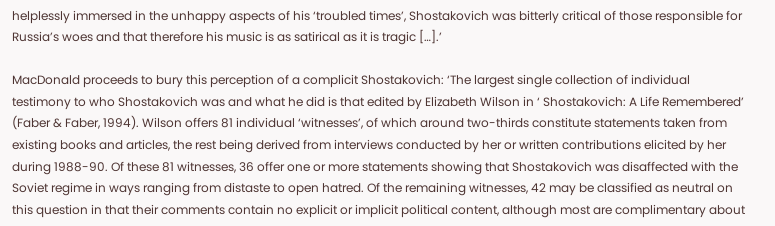helplessly immersed in the unhappy aspects of his ‘troubled times’, Shostakovich was bitterly critical of those responsible for Russia’s woes and that therefore his music is as satirical as it is tragic […].’

MacDonald proceeds to bury this perception of a complicit Shostakovich: ‘The largest single collection of individual testimony to who Shostakovich was and what he did is that edited by Elizabeth Wilson in ‘ Shostakovich: A Life Remembered’ (Faber & Faber, 1994). Wilson offers 81 individual ‘witnesses’, of which around two-thirds constitute statements taken from existing books and articles, the rest being derived from interviews conducted by her or written contributions elicited by her during 1988-90. Of these 81 witnesses, 36 offer one or more statements showing that Shostakovich was disaffected with the Soviet regime in ways ranging from distaste to open hatred. Of the remaining witnesses, 42 may be classified as neutral on this question in that their comments contain no explicit or implicit political content, although most are complimentary about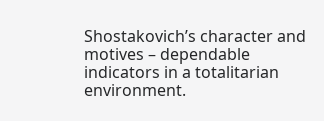Shostakovich’s character and motives – dependable indicators in a totalitarian environment.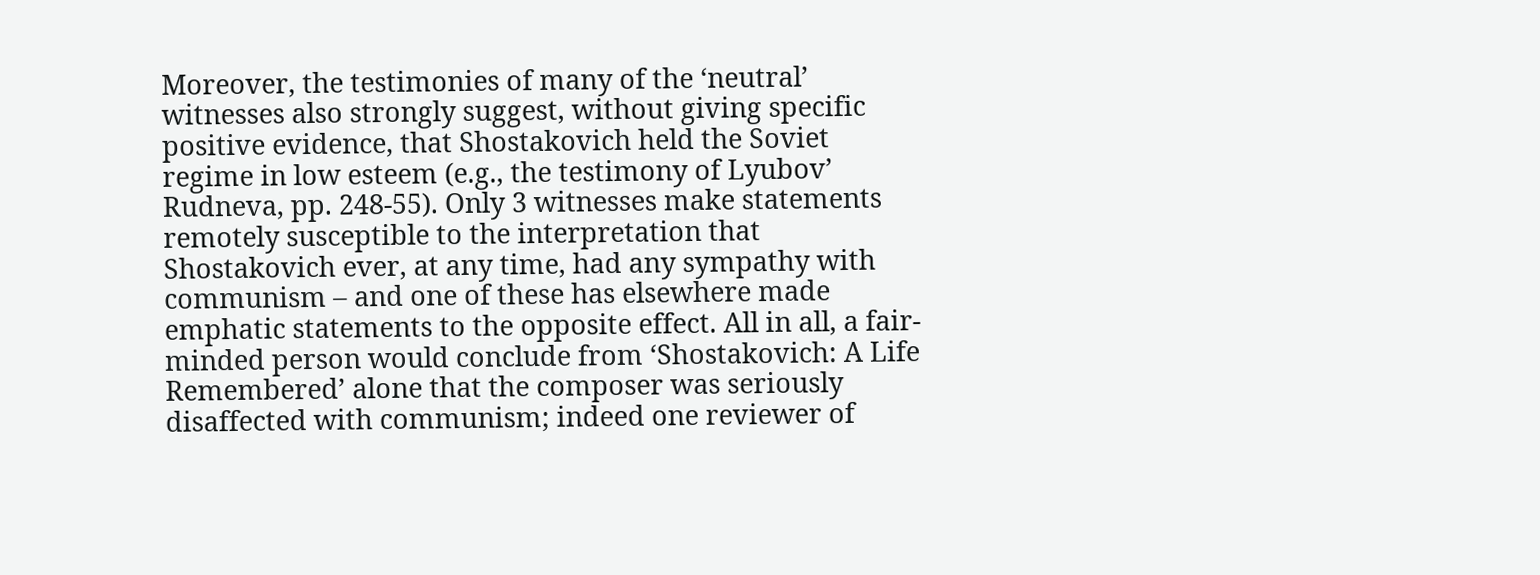Moreover, the testimonies of many of the ‘neutral’ witnesses also strongly suggest, without giving specific positive evidence, that Shostakovich held the Soviet regime in low esteem (e.g., the testimony of Lyubov’ Rudneva, pp. 248-55). Only 3 witnesses make statements remotely susceptible to the interpretation that Shostakovich ever, at any time, had any sympathy with communism – and one of these has elsewhere made emphatic statements to the opposite effect. All in all, a fair-minded person would conclude from ‘Shostakovich: A Life Remembered’ alone that the composer was seriously disaffected with communism; indeed one reviewer of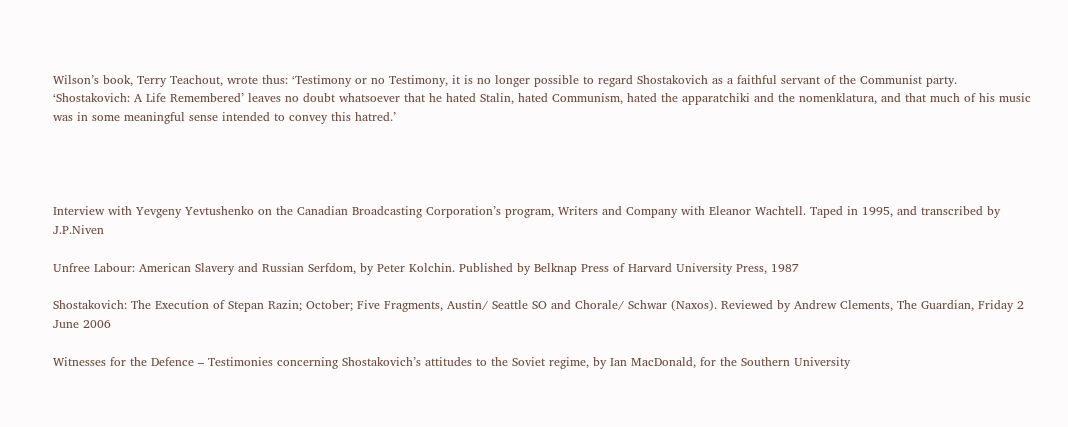Wilson’s book, Terry Teachout, wrote thus: ‘Testimony or no Testimony, it is no longer possible to regard Shostakovich as a faithful servant of the Communist party. ‘Shostakovich: A Life Remembered’ leaves no doubt whatsoever that he hated Stalin, hated Communism, hated the apparatchiki and the nomenklatura, and that much of his music was in some meaningful sense intended to convey this hatred.’




Interview with Yevgeny Yevtushenko on the Canadian Broadcasting Corporation’s program, Writers and Company with Eleanor Wachtell. Taped in 1995, and transcribed by J.P.Niven

Unfree Labour: American Slavery and Russian Serfdom, by Peter Kolchin. Published by Belknap Press of Harvard University Press, 1987

Shostakovich: The Execution of Stepan Razin; October; Five Fragments, Austin/ Seattle SO and Chorale/ Schwar (Naxos). Reviewed by Andrew Clements, The Guardian, Friday 2 June 2006

Witnesses for the Defence – Testimonies concerning Shostakovich’s attitudes to the Soviet regime, by Ian MacDonald, for the Southern University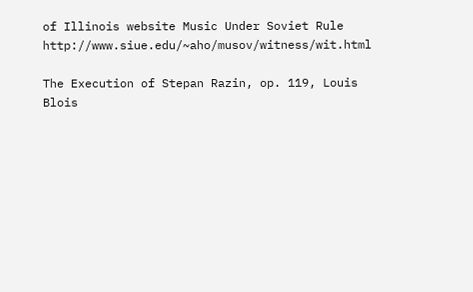of Illinois website Music Under Soviet Rule http://www.siue.edu/~aho/musov/witness/wit.html

The Execution of Stepan Razin, op. 119, Louis Blois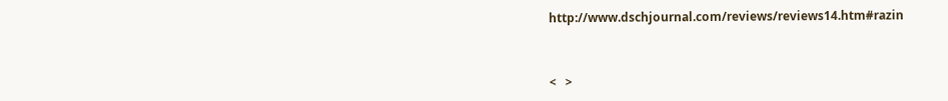http://www.dschjournal.com/reviews/reviews14.htm#razin



<   >